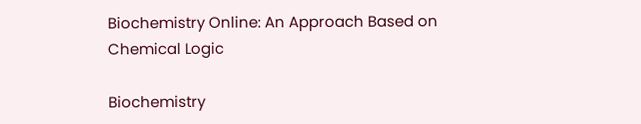Biochemistry Online: An Approach Based on Chemical Logic

Biochemistry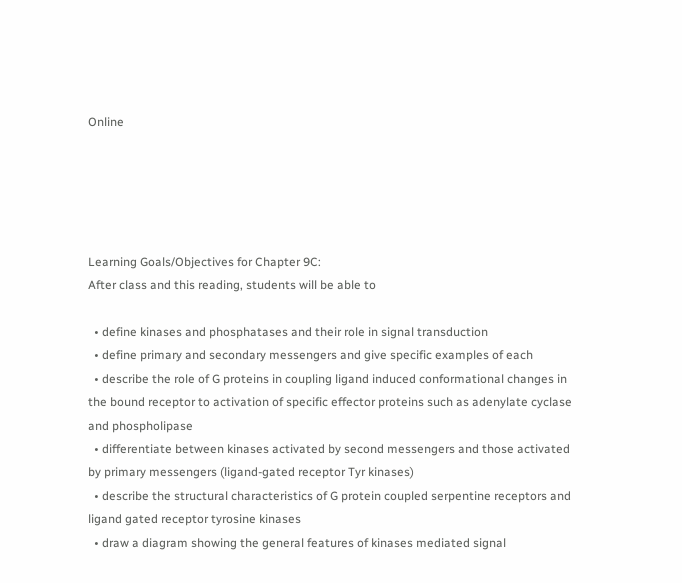Online





Learning Goals/Objectives for Chapter 9C:
After class and this reading, students will be able to

  • define kinases and phosphatases and their role in signal transduction
  • define primary and secondary messengers and give specific examples of each
  • describe the role of G proteins in coupling ligand induced conformational changes in the bound receptor to activation of specific effector proteins such as adenylate cyclase and phospholipase
  • differentiate between kinases activated by second messengers and those activated by primary messengers (ligand-gated receptor Tyr kinases)
  • describe the structural characteristics of G protein coupled serpentine receptors and ligand gated receptor tyrosine kinases
  • draw a diagram showing the general features of kinases mediated signal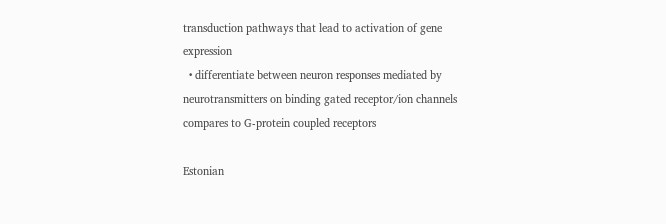transduction pathways that lead to activation of gene expression
  • differentiate between neuron responses mediated by neurotransmitters on binding gated receptor/ion channels compares to G-protein coupled receptors

Estonian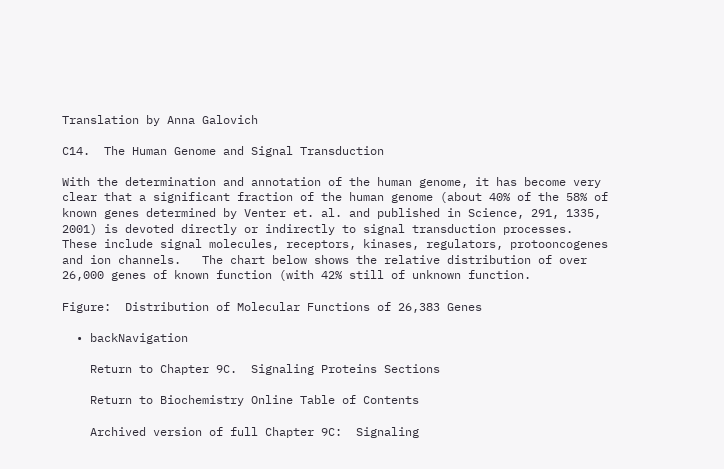Translation by Anna Galovich

C14.  The Human Genome and Signal Transduction

With the determination and annotation of the human genome, it has become very clear that a significant fraction of the human genome (about 40% of the 58% of known genes determined by Venter et. al. and published in Science, 291, 1335, 2001) is devoted directly or indirectly to signal transduction processes.  These include signal molecules, receptors, kinases, regulators, protooncogenes and ion channels.   The chart below shows the relative distribution of over 26,000 genes of known function (with 42% still of unknown function.

Figure:  Distribution of Molecular Functions of 26,383 Genes

  • backNavigation

    Return to Chapter 9C.  Signaling Proteins Sections

    Return to Biochemistry Online Table of Contents

    Archived version of full Chapter 9C:  Signaling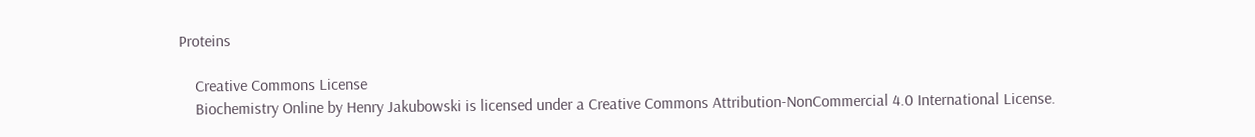Proteins

    Creative Commons License
    Biochemistry Online by Henry Jakubowski is licensed under a Creative Commons Attribution-NonCommercial 4.0 International License.